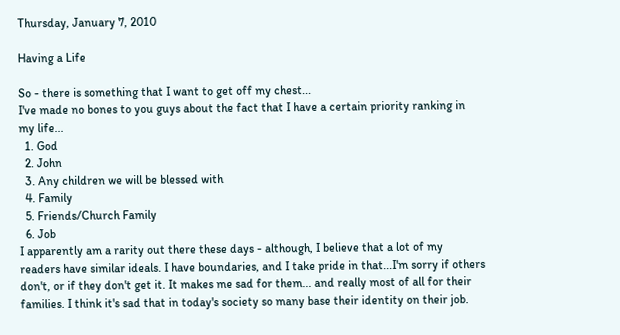Thursday, January 7, 2010

Having a Life

So - there is something that I want to get off my chest...
I've made no bones to you guys about the fact that I have a certain priority ranking in my life...
  1. God
  2. John
  3. Any children we will be blessed with
  4. Family
  5. Friends/Church Family
  6. Job
I apparently am a rarity out there these days - although, I believe that a lot of my readers have similar ideals. I have boundaries, and I take pride in that...I'm sorry if others don't, or if they don't get it. It makes me sad for them... and really most of all for their families. I think it's sad that in today's society so many base their identity on their job.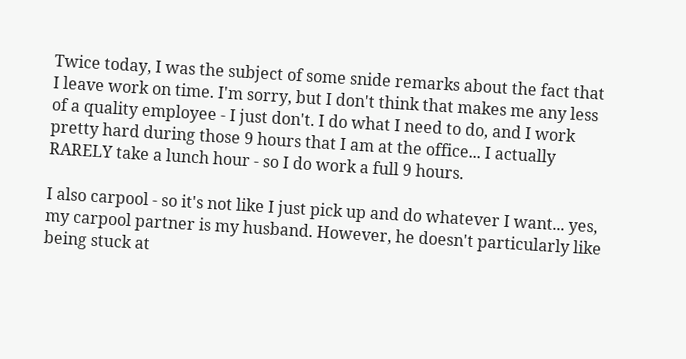Twice today, I was the subject of some snide remarks about the fact that I leave work on time. I'm sorry, but I don't think that makes me any less of a quality employee - I just don't. I do what I need to do, and I work pretty hard during those 9 hours that I am at the office... I actually RARELY take a lunch hour - so I do work a full 9 hours.

I also carpool - so it's not like I just pick up and do whatever I want... yes, my carpool partner is my husband. However, he doesn't particularly like being stuck at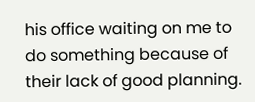his office waiting on me to do something because of their lack of good planning.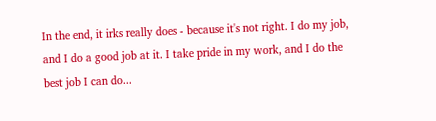In the end, it irks really does - because it's not right. I do my job, and I do a good job at it. I take pride in my work, and I do the best job I can do...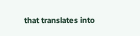that translates into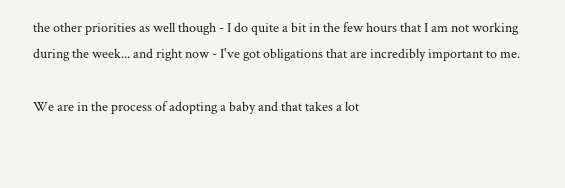the other priorities as well though - I do quite a bit in the few hours that I am not working during the week... and right now - I've got obligations that are incredibly important to me.

We are in the process of adopting a baby and that takes a lot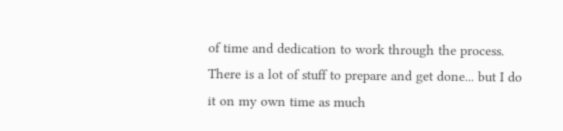of time and dedication to work through the process. There is a lot of stuff to prepare and get done... but I do it on my own time as much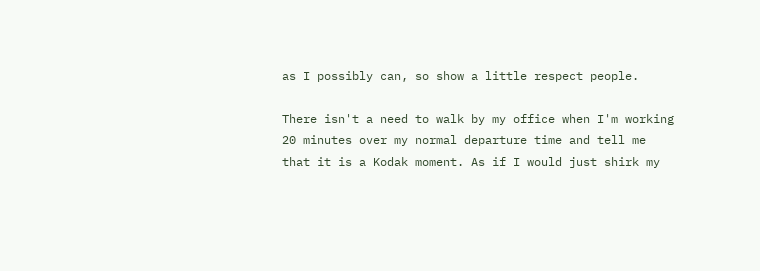as I possibly can, so show a little respect people.

There isn't a need to walk by my office when I'm working 20 minutes over my normal departure time and tell me that it is a Kodak moment. As if I would just shirk my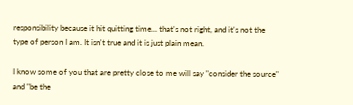responsibility because it hit quitting time... that's not right, and it's not the type of person I am. It isn't true and it is just plain mean.

I know some of you that are pretty close to me will say "consider the source" and "be the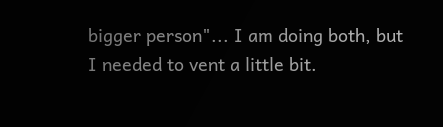bigger person"... I am doing both, but I needed to vent a little bit.